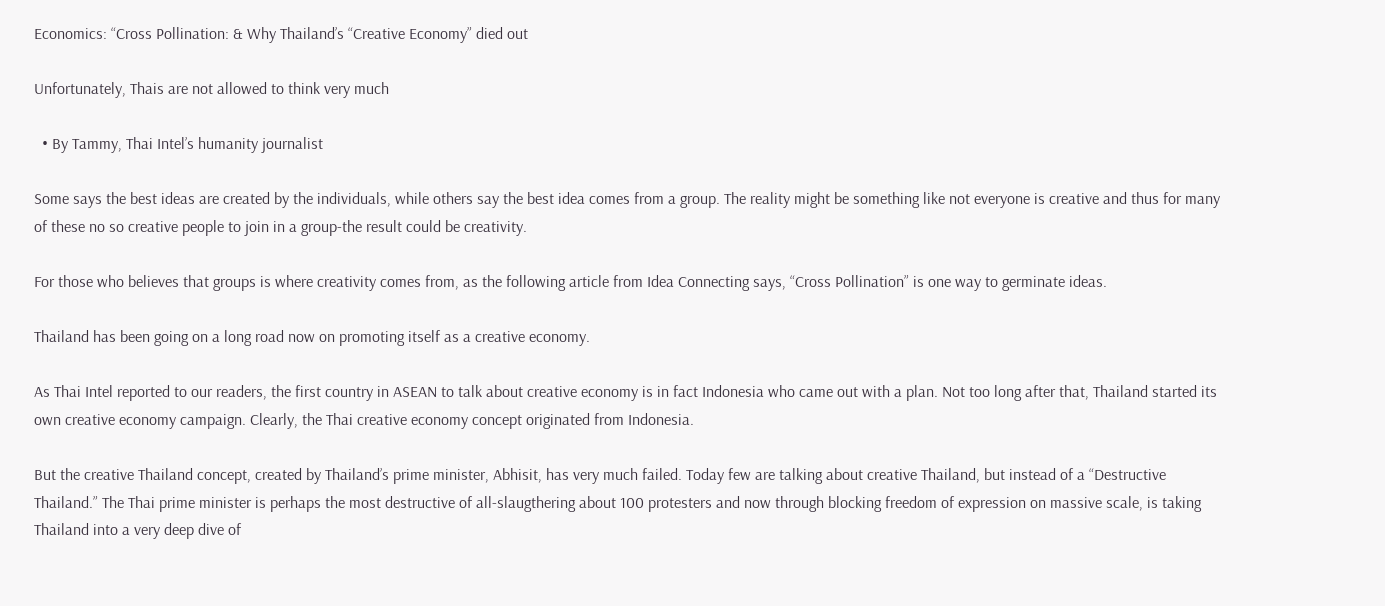Economics: “Cross Pollination: & Why Thailand’s “Creative Economy” died out

Unfortunately, Thais are not allowed to think very much

  • By Tammy, Thai Intel’s humanity journalist

Some says the best ideas are created by the individuals, while others say the best idea comes from a group. The reality might be something like not everyone is creative and thus for many of these no so creative people to join in a group-the result could be creativity.

For those who believes that groups is where creativity comes from, as the following article from Idea Connecting says, “Cross Pollination” is one way to germinate ideas.

Thailand has been going on a long road now on promoting itself as a creative economy.

As Thai Intel reported to our readers, the first country in ASEAN to talk about creative economy is in fact Indonesia who came out with a plan. Not too long after that, Thailand started its own creative economy campaign. Clearly, the Thai creative economy concept originated from Indonesia.

But the creative Thailand concept, created by Thailand’s prime minister, Abhisit, has very much failed. Today few are talking about creative Thailand, but instead of a “Destructive Thailand.” The Thai prime minister is perhaps the most destructive of all-slaugthering about 100 protesters and now through blocking freedom of expression on massive scale, is taking Thailand into a very deep dive of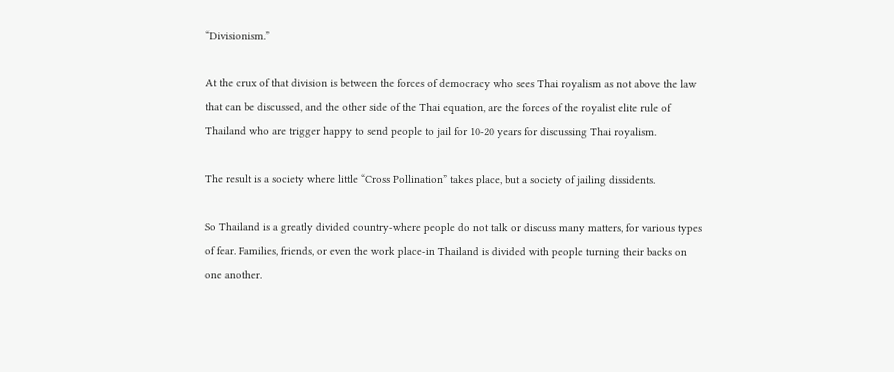“Divisionism.”

At the crux of that division is between the forces of democracy who sees Thai royalism as not above the law that can be discussed, and the other side of the Thai equation, are the forces of the royalist elite rule of Thailand who are trigger happy to send people to jail for 10-20 years for discussing Thai royalism.

The result is a society where little “Cross Pollination” takes place, but a society of jailing dissidents.

So Thailand is a greatly divided country-where people do not talk or discuss many matters, for various types of fear. Families, friends, or even the work place-in Thailand is divided with people turning their backs on one another.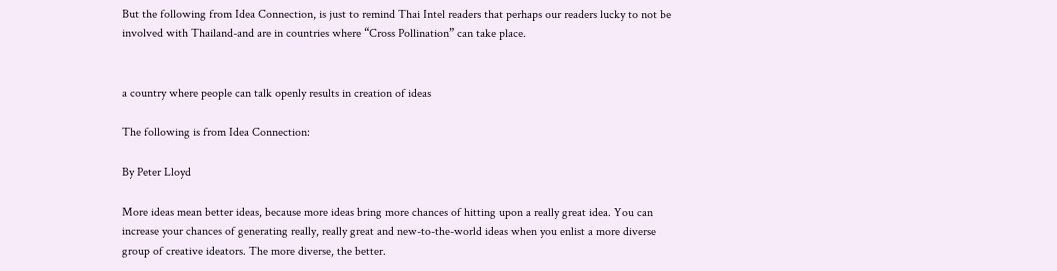But the following from Idea Connection, is just to remind Thai Intel readers that perhaps our readers lucky to not be involved with Thailand-and are in countries where “Cross Pollination” can take place.


a country where people can talk openly results in creation of ideas

The following is from Idea Connection:

By Peter Lloyd

More ideas mean better ideas, because more ideas bring more chances of hitting upon a really great idea. You can increase your chances of generating really, really great and new-to-the-world ideas when you enlist a more diverse group of creative ideators. The more diverse, the better.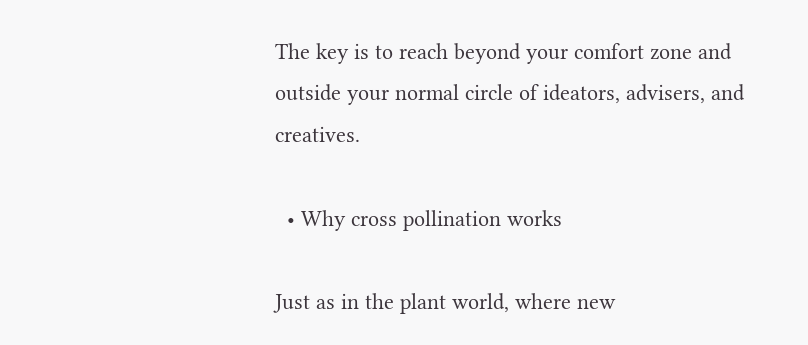The key is to reach beyond your comfort zone and outside your normal circle of ideators, advisers, and creatives.

  • Why cross pollination works

Just as in the plant world, where new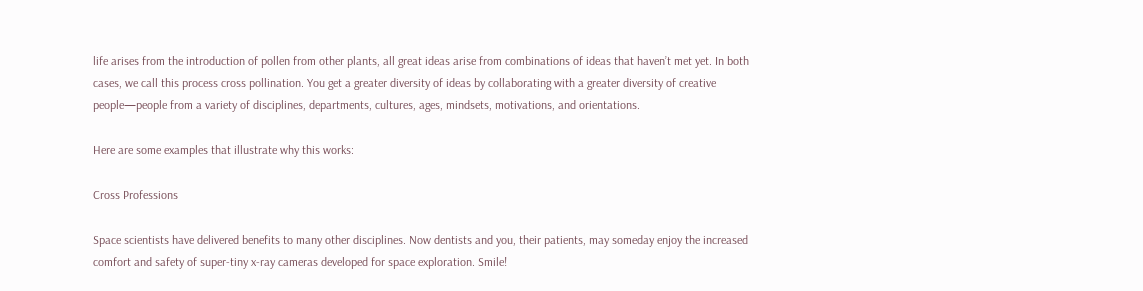life arises from the introduction of pollen from other plants, all great ideas arise from combinations of ideas that haven’t met yet. In both cases, we call this process cross pollination. You get a greater diversity of ideas by collaborating with a greater diversity of creative people—people from a variety of disciplines, departments, cultures, ages, mindsets, motivations, and orientations.

Here are some examples that illustrate why this works:

Cross Professions

Space scientists have delivered benefits to many other disciplines. Now dentists and you, their patients, may someday enjoy the increased comfort and safety of super-tiny x-ray cameras developed for space exploration. Smile!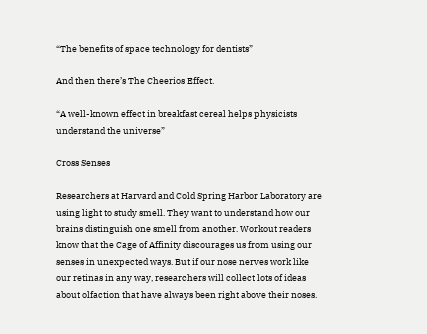“The benefits of space technology for dentists”

And then there’s The Cheerios Effect.

“A well-known effect in breakfast cereal helps physicists understand the universe”

Cross Senses

Researchers at Harvard and Cold Spring Harbor Laboratory are using light to study smell. They want to understand how our brains distinguish one smell from another. Workout readers know that the Cage of Affinity discourages us from using our senses in unexpected ways. But if our nose nerves work like our retinas in any way, researchers will collect lots of ideas about olfaction that have always been right above their noses.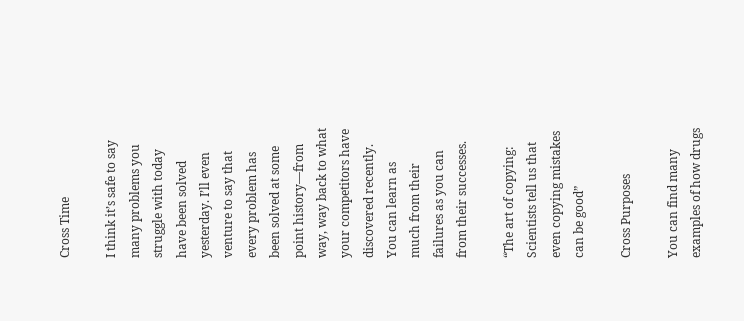Cross Time

I think it’s safe to say many problems you struggle with today have been solved yesterday. I’ll even venture to say that every problem has been solved at some point history—from way, way back to what your competitors have discovered recently. You can learn as much from their failures as you can from their successes.

“The art of copying: Scientists tell us that even copying mistakes can be good”

Cross Purposes

You can find many examples of how drugs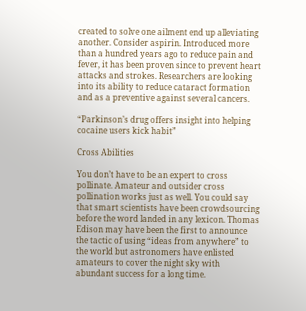created to solve one ailment end up alleviating another. Consider aspirin. Introduced more than a hundred years ago to reduce pain and fever, it has been proven since to prevent heart attacks and strokes. Researchers are looking into its ability to reduce cataract formation and as a preventive against several cancers.

“Parkinson’s drug offers insight into helping cocaine users kick habit”

Cross Abilities

You don’t have to be an expert to cross pollinate. Amateur and outsider cross pollination works just as well. You could say that smart scientists have been crowdsourcing before the word landed in any lexicon. Thomas Edison may have been the first to announce the tactic of using “ideas from anywhere” to the world but astronomers have enlisted amateurs to cover the night sky with abundant success for a long time.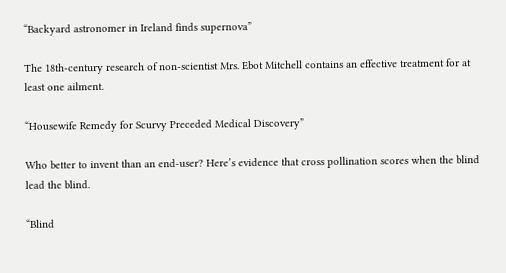“Backyard astronomer in Ireland finds supernova”

The 18th-century research of non-scientist Mrs. Ebot Mitchell contains an effective treatment for at least one ailment.

“Housewife Remedy for Scurvy Preceded Medical Discovery”

Who better to invent than an end-user? Here’s evidence that cross pollination scores when the blind lead the blind.

“Blind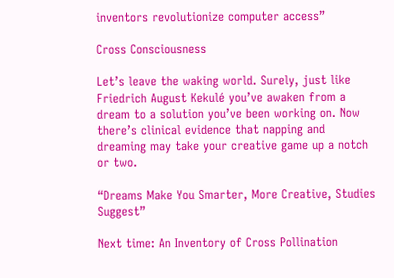inventors revolutionize computer access”

Cross Consciousness

Let’s leave the waking world. Surely, just like Friedrich August Kekulé you’ve awaken from a dream to a solution you’ve been working on. Now there’s clinical evidence that napping and dreaming may take your creative game up a notch or two.

“Dreams Make You Smarter, More Creative, Studies Suggest”

Next time: An Inventory of Cross Pollination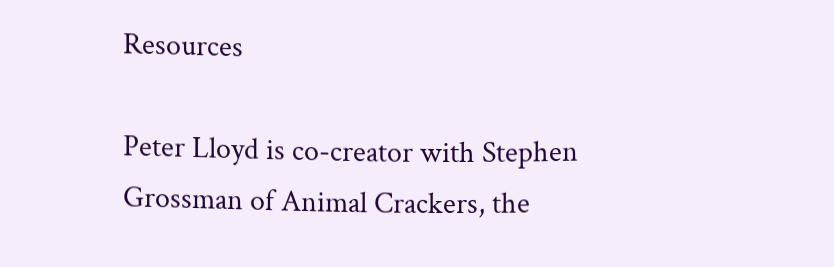Resources

Peter Lloyd is co-creator with Stephen Grossman of Animal Crackers, the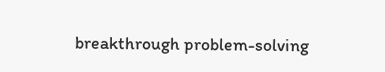breakthrough problem-solving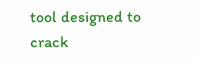tool designed to crack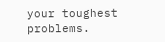your toughest problems.